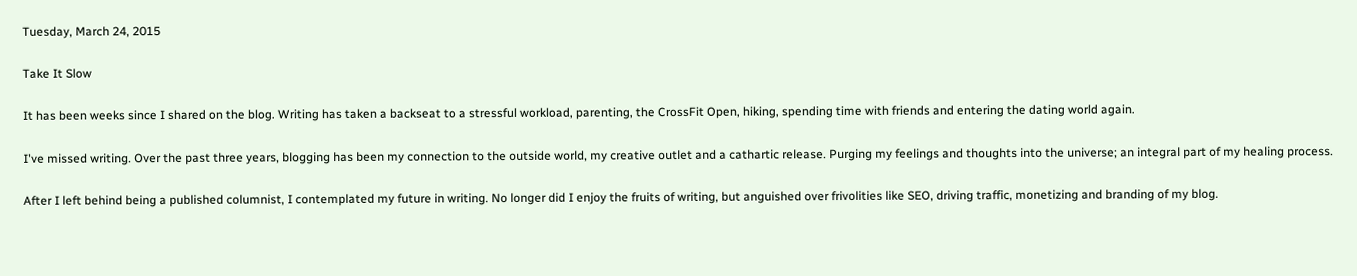Tuesday, March 24, 2015

Take It Slow

It has been weeks since I shared on the blog. Writing has taken a backseat to a stressful workload, parenting, the CrossFit Open, hiking, spending time with friends and entering the dating world again.

I've missed writing. Over the past three years, blogging has been my connection to the outside world, my creative outlet and a cathartic release. Purging my feelings and thoughts into the universe; an integral part of my healing process.

After I left behind being a published columnist, I contemplated my future in writing. No longer did I enjoy the fruits of writing, but anguished over frivolities like SEO, driving traffic, monetizing and branding of my blog.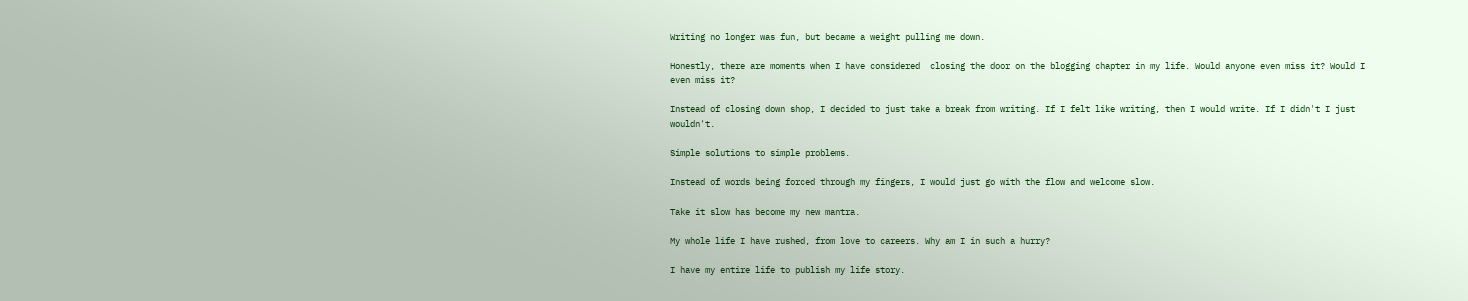Writing no longer was fun, but became a weight pulling me down.

Honestly, there are moments when I have considered  closing the door on the blogging chapter in my life. Would anyone even miss it? Would I even miss it?

Instead of closing down shop, I decided to just take a break from writing. If I felt like writing, then I would write. If I didn't I just wouldn't.

Simple solutions to simple problems.

Instead of words being forced through my fingers, I would just go with the flow and welcome slow.

Take it slow has become my new mantra.

My whole life I have rushed, from love to careers. Why am I in such a hurry?

I have my entire life to publish my life story.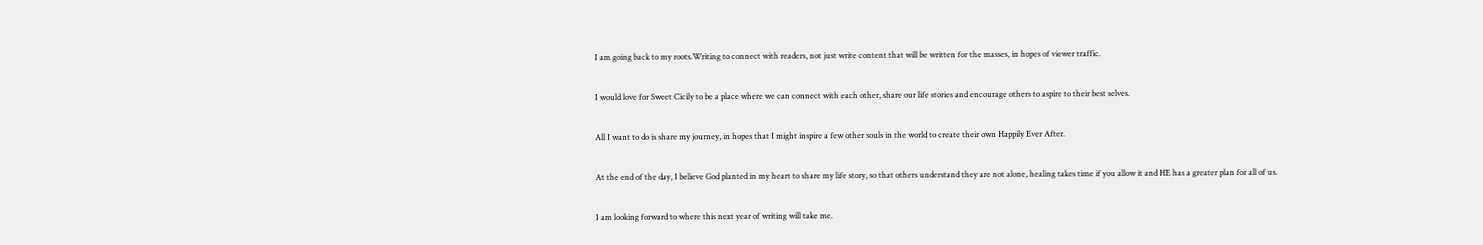I am going back to my roots.Writing to connect with readers, not just write content that will be written for the masses, in hopes of viewer traffic.

I would love for Sweet Cicily to be a place where we can connect with each other, share our life stories and encourage others to aspire to their best selves.

All I want to do is share my journey, in hopes that I might inspire a few other souls in the world to create their own Happily Ever After.

At the end of the day, I believe God planted in my heart to share my life story, so that others understand they are not alone, healing takes time if you allow it and HE has a greater plan for all of us.

I am looking forward to where this next year of writing will take me.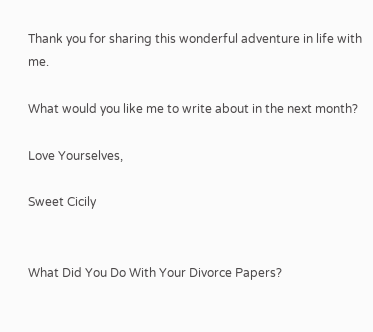Thank you for sharing this wonderful adventure in life with me.

What would you like me to write about in the next month?

Love Yourselves,

Sweet Cicily


What Did You Do With Your Divorce Papers?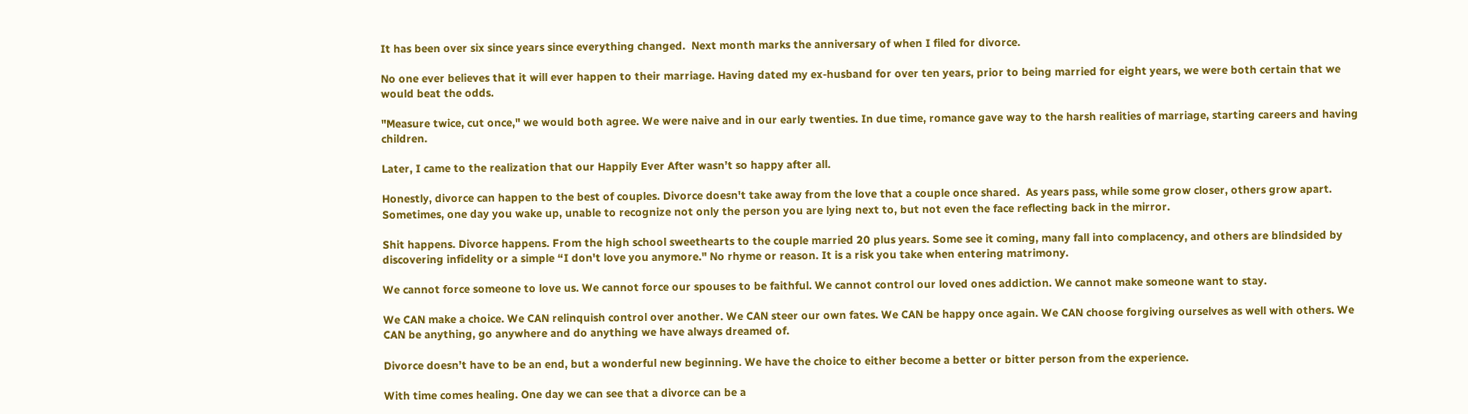It has been over six since years since everything changed.  Next month marks the anniversary of when I filed for divorce.

No one ever believes that it will ever happen to their marriage. Having dated my ex-husband for over ten years, prior to being married for eight years, we were both certain that we would beat the odds.

"Measure twice, cut once," we would both agree. We were naive and in our early twenties. In due time, romance gave way to the harsh realities of marriage, starting careers and having children.

Later, I came to the realization that our Happily Ever After wasn’t so happy after all.

Honestly, divorce can happen to the best of couples. Divorce doesn't take away from the love that a couple once shared.  As years pass, while some grow closer, others grow apart. Sometimes, one day you wake up, unable to recognize not only the person you are lying next to, but not even the face reflecting back in the mirror.

Shit happens. Divorce happens. From the high school sweethearts to the couple married 20 plus years. Some see it coming, many fall into complacency, and others are blindsided by discovering infidelity or a simple “I don't love you anymore." No rhyme or reason. It is a risk you take when entering matrimony.

We cannot force someone to love us. We cannot force our spouses to be faithful. We cannot control our loved ones addiction. We cannot make someone want to stay.

We CAN make a choice. We CAN relinquish control over another. We CAN steer our own fates. We CAN be happy once again. We CAN choose forgiving ourselves as well with others. We CAN be anything, go anywhere and do anything we have always dreamed of.

Divorce doesn’t have to be an end, but a wonderful new beginning. We have the choice to either become a better or bitter person from the experience.

With time comes healing. One day we can see that a divorce can be a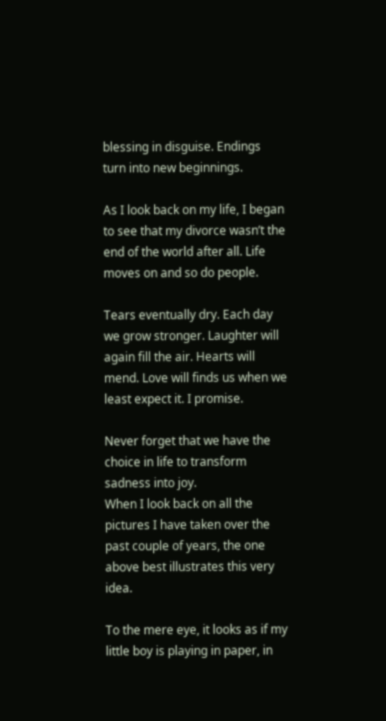blessing in disguise. Endings turn into new beginnings.

As I look back on my life, I began to see that my divorce wasn’t the end of the world after all. Life moves on and so do people.

Tears eventually dry. Each day we grow stronger. Laughter will again fill the air. Hearts will mend. Love will finds us when we least expect it. I promise.

Never forget that we have the choice in life to transform sadness into joy.
When I look back on all the pictures I have taken over the past couple of years, the one above best illustrates this very idea.

To the mere eye, it looks as if my little boy is playing in paper, in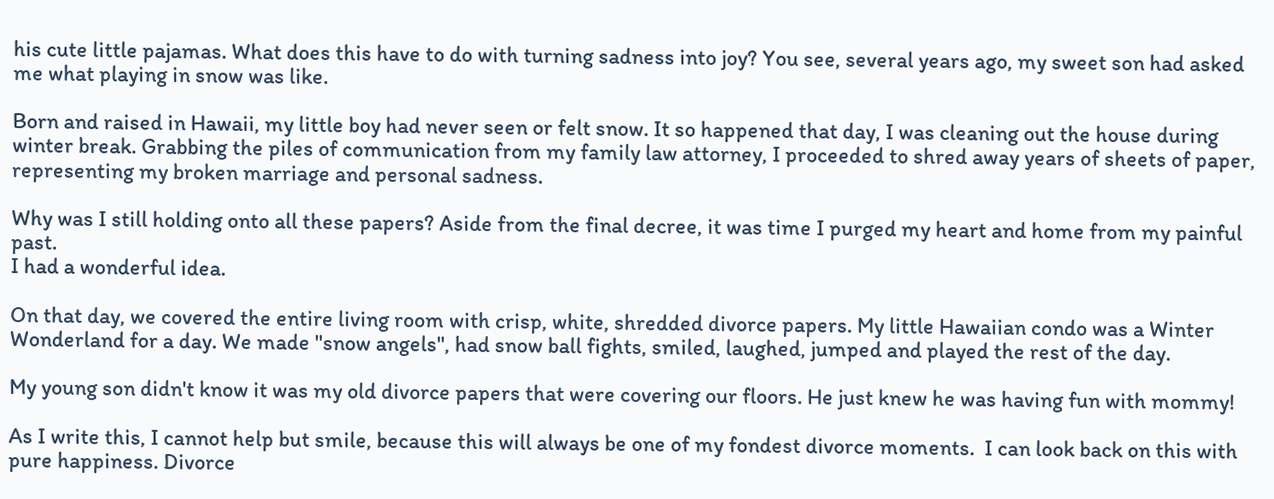his cute little pajamas. What does this have to do with turning sadness into joy? You see, several years ago, my sweet son had asked me what playing in snow was like.

Born and raised in Hawaii, my little boy had never seen or felt snow. It so happened that day, I was cleaning out the house during winter break. Grabbing the piles of communication from my family law attorney, I proceeded to shred away years of sheets of paper, representing my broken marriage and personal sadness.

Why was I still holding onto all these papers? Aside from the final decree, it was time I purged my heart and home from my painful past.
I had a wonderful idea.

On that day, we covered the entire living room with crisp, white, shredded divorce papers. My little Hawaiian condo was a Winter Wonderland for a day. We made "snow angels", had snow ball fights, smiled, laughed, jumped and played the rest of the day.

My young son didn't know it was my old divorce papers that were covering our floors. He just knew he was having fun with mommy!

As I write this, I cannot help but smile, because this will always be one of my fondest divorce moments.  I can look back on this with pure happiness. Divorce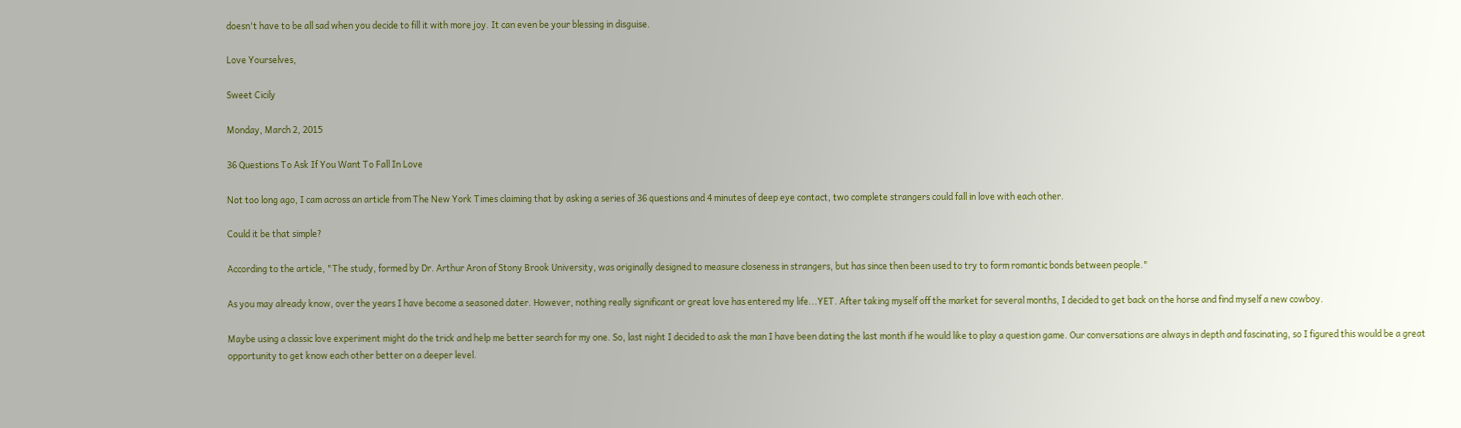doesn't have to be all sad when you decide to fill it with more joy. It can even be your blessing in disguise.

Love Yourselves,

Sweet Cicily

Monday, March 2, 2015

36 Questions To Ask If You Want To Fall In Love

Not too long ago, I cam across an article from The New York Times claiming that by asking a series of 36 questions and 4 minutes of deep eye contact, two complete strangers could fall in love with each other.

Could it be that simple?

According to the article, "The study, formed by Dr. Arthur Aron of Stony Brook University, was originally designed to measure closeness in strangers, but has since then been used to try to form romantic bonds between people."

As you may already know, over the years I have become a seasoned dater. However, nothing really significant or great love has entered my life...YET. After taking myself off the market for several months, I decided to get back on the horse and find myself a new cowboy.

Maybe using a classic love experiment might do the trick and help me better search for my one. So, last night I decided to ask the man I have been dating the last month if he would like to play a question game. Our conversations are always in depth and fascinating, so I figured this would be a great opportunity to get know each other better on a deeper level.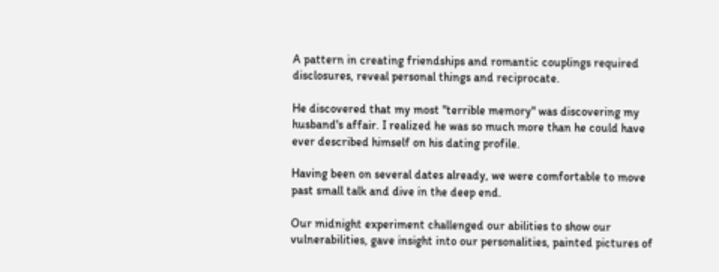A pattern in creating friendships and romantic couplings required disclosures, reveal personal things and reciprocate.

He discovered that my most "terrible memory" was discovering my husband's affair. I realized he was so much more than he could have ever described himself on his dating profile.

Having been on several dates already, we were comfortable to move past small talk and dive in the deep end.

Our midnight experiment challenged our abilities to show our vulnerabilities, gave insight into our personalities, painted pictures of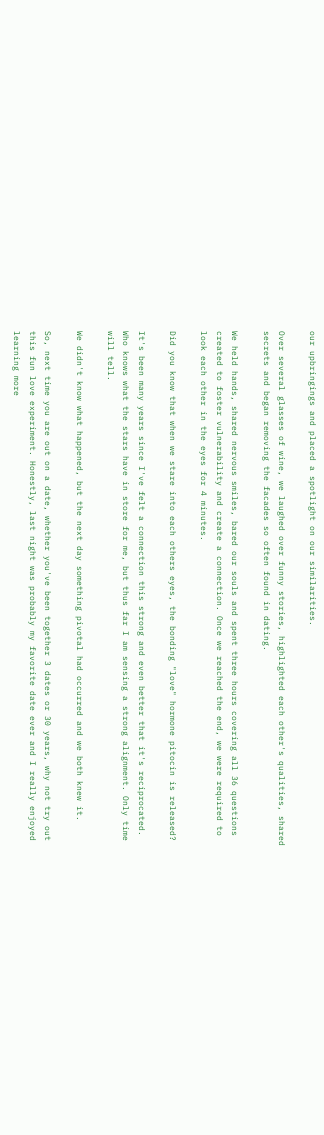our upbringings and placed a spotlight on our similarities.

Over several glasses of wine, we laughed over funny stories, highlighted each other's qualities, shared secrets and began removing the facades so often found in dating.

We held hands, shared nervous smiles, bared our souls and spent three hours covering all 36 questions created to foster vulnerability and create a connection. Once we reached the end, we were required to look each other in the eyes for 4 minutes.

Did you know that when we stare into each others eyes, the bonding "love" hormone pitocin is released?

It's been many years since I've felt a connection this strong and even better that it's reciprocated. Who knows what the stars have in store for me, but thus far I am sensing a strong alignment. Only time will tell.

We didn't know what happened, but the next day something pivotal had occurred and we both knew it.

So, next time you are out on a date, whether you've been together 3 dates or 30 years, why not try out this fun love experiment. Honestly, last night was probably my favorite date ever and I really enjoyed learning more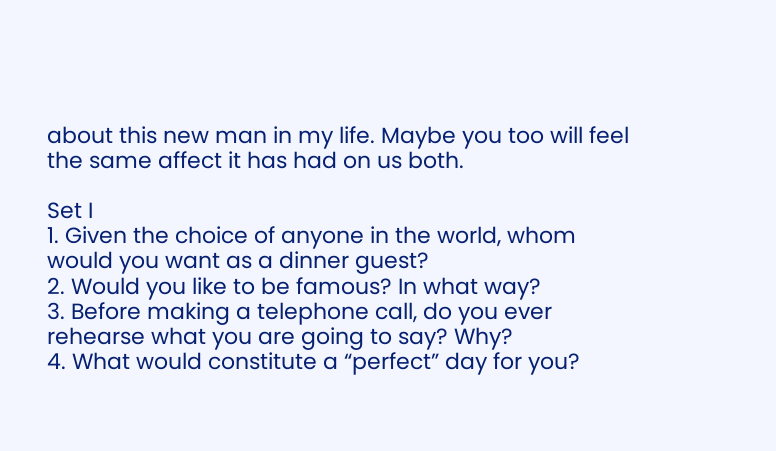about this new man in my life. Maybe you too will feel the same affect it has had on us both.

Set I
1. Given the choice of anyone in the world, whom would you want as a dinner guest?
2. Would you like to be famous? In what way?
3. Before making a telephone call, do you ever rehearse what you are going to say? Why?
4. What would constitute a “perfect” day for you?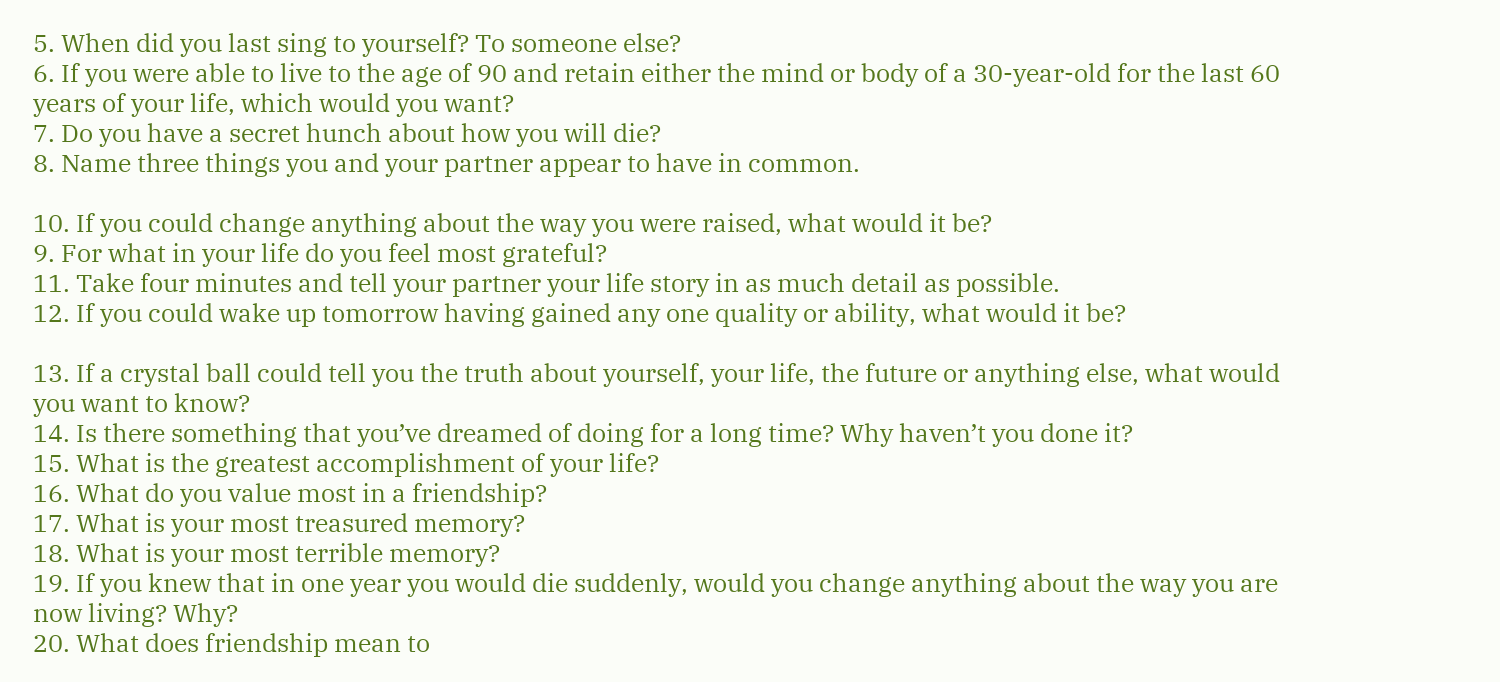5. When did you last sing to yourself? To someone else?
6. If you were able to live to the age of 90 and retain either the mind or body of a 30-year-old for the last 60 years of your life, which would you want?
7. Do you have a secret hunch about how you will die?
8. Name three things you and your partner appear to have in common.

10. If you could change anything about the way you were raised, what would it be?
9. For what in your life do you feel most grateful?
11. Take four minutes and tell your partner your life story in as much detail as possible.
12. If you could wake up tomorrow having gained any one quality or ability, what would it be?

13. If a crystal ball could tell you the truth about yourself, your life, the future or anything else, what would you want to know?
14. Is there something that you’ve dreamed of doing for a long time? Why haven’t you done it?
15. What is the greatest accomplishment of your life?
16. What do you value most in a friendship?
17. What is your most treasured memory?
18. What is your most terrible memory?
19. If you knew that in one year you would die suddenly, would you change anything about the way you are now living? Why?
20. What does friendship mean to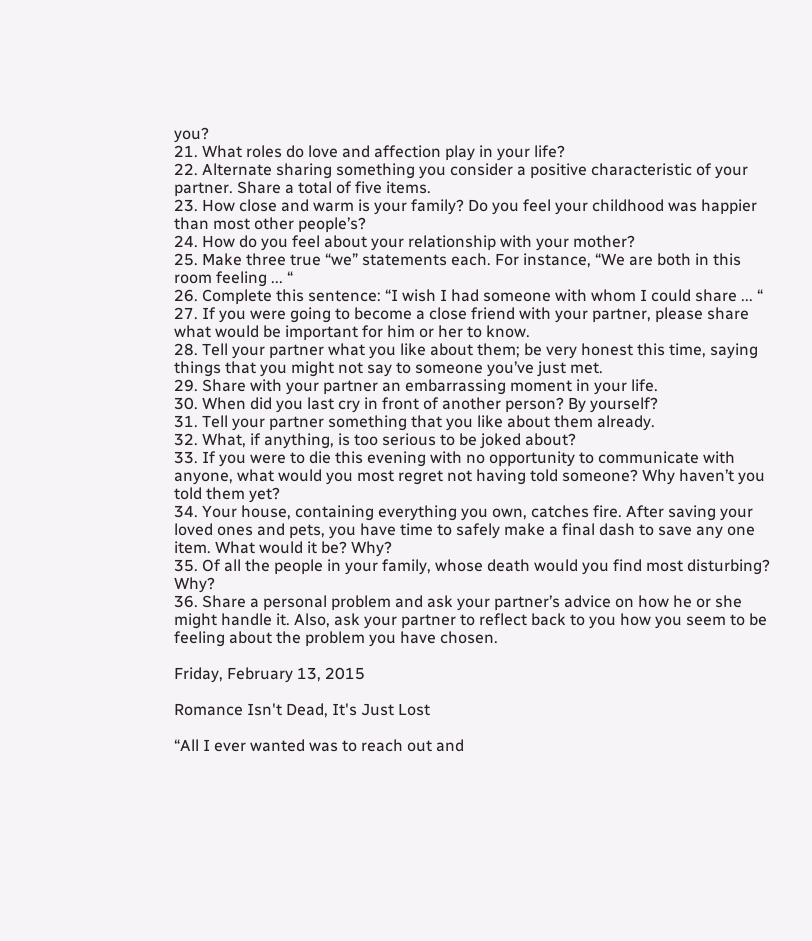you?
21. What roles do love and affection play in your life?
22. Alternate sharing something you consider a positive characteristic of your partner. Share a total of five items.
23. How close and warm is your family? Do you feel your childhood was happier than most other people’s?
24. How do you feel about your relationship with your mother?
25. Make three true “we” statements each. For instance, “We are both in this room feeling ... “
26. Complete this sentence: “I wish I had someone with whom I could share ... “
27. If you were going to become a close friend with your partner, please share what would be important for him or her to know.
28. Tell your partner what you like about them; be very honest this time, saying things that you might not say to someone you’ve just met.
29. Share with your partner an embarrassing moment in your life.
30. When did you last cry in front of another person? By yourself?
31. Tell your partner something that you like about them already.
32. What, if anything, is too serious to be joked about?
33. If you were to die this evening with no opportunity to communicate with anyone, what would you most regret not having told someone? Why haven’t you told them yet?
34. Your house, containing everything you own, catches fire. After saving your loved ones and pets, you have time to safely make a final dash to save any one item. What would it be? Why?
35. Of all the people in your family, whose death would you find most disturbing? Why?
36. Share a personal problem and ask your partner’s advice on how he or she might handle it. Also, ask your partner to reflect back to you how you seem to be feeling about the problem you have chosen.

Friday, February 13, 2015

Romance Isn't Dead, It's Just Lost

“All I ever wanted was to reach out and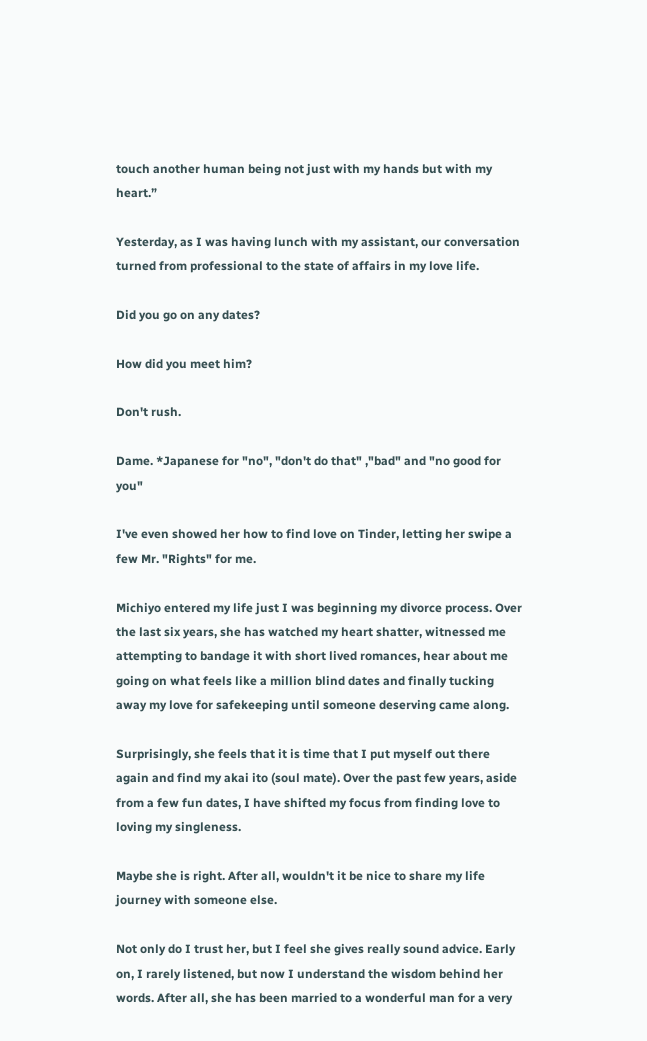touch another human being not just with my hands but with my heart.”

Yesterday, as I was having lunch with my assistant, our conversation turned from professional to the state of affairs in my love life.

Did you go on any dates?

How did you meet him?

Don't rush.

Dame. *Japanese for "no", "don't do that" ,"bad" and "no good for you"

I've even showed her how to find love on Tinder, letting her swipe a few Mr. "Rights" for me.

Michiyo entered my life just I was beginning my divorce process. Over the last six years, she has watched my heart shatter, witnessed me attempting to bandage it with short lived romances, hear about me going on what feels like a million blind dates and finally tucking away my love for safekeeping until someone deserving came along.

Surprisingly, she feels that it is time that I put myself out there again and find my akai ito (soul mate). Over the past few years, aside from a few fun dates, I have shifted my focus from finding love to loving my singleness.

Maybe she is right. After all, wouldn't it be nice to share my life journey with someone else.

Not only do I trust her, but I feel she gives really sound advice. Early on, I rarely listened, but now I understand the wisdom behind her words. After all, she has been married to a wonderful man for a very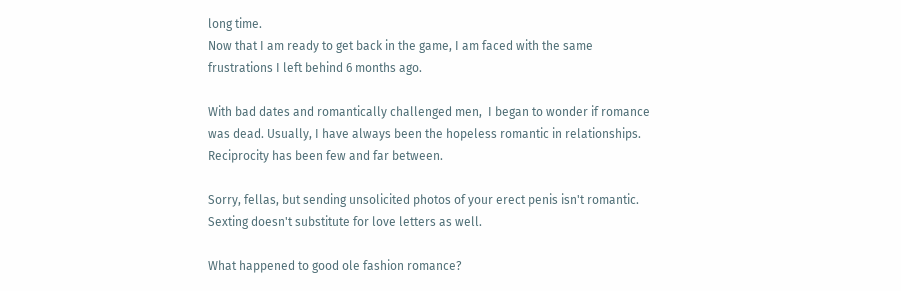long time.
Now that I am ready to get back in the game, I am faced with the same frustrations I left behind 6 months ago.

With bad dates and romantically challenged men,  I began to wonder if romance was dead. Usually, I have always been the hopeless romantic in relationships. Reciprocity has been few and far between.

Sorry, fellas, but sending unsolicited photos of your erect penis isn't romantic. Sexting doesn't substitute for love letters as well.

What happened to good ole fashion romance?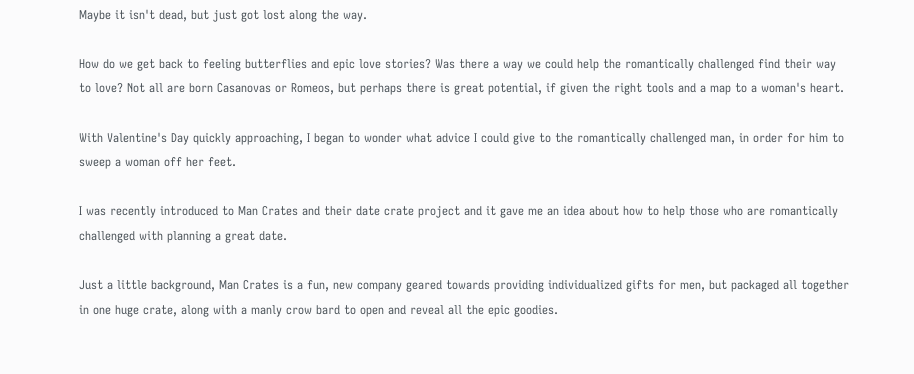Maybe it isn't dead, but just got lost along the way.

How do we get back to feeling butterflies and epic love stories? Was there a way we could help the romantically challenged find their way to love? Not all are born Casanovas or Romeos, but perhaps there is great potential, if given the right tools and a map to a woman's heart.

With Valentine's Day quickly approaching, I began to wonder what advice I could give to the romantically challenged man, in order for him to sweep a woman off her feet.

I was recently introduced to Man Crates and their date crate project and it gave me an idea about how to help those who are romantically challenged with planning a great date.

Just a little background, Man Crates is a fun, new company geared towards providing individualized gifts for men, but packaged all together in one huge crate, along with a manly crow bard to open and reveal all the epic goodies.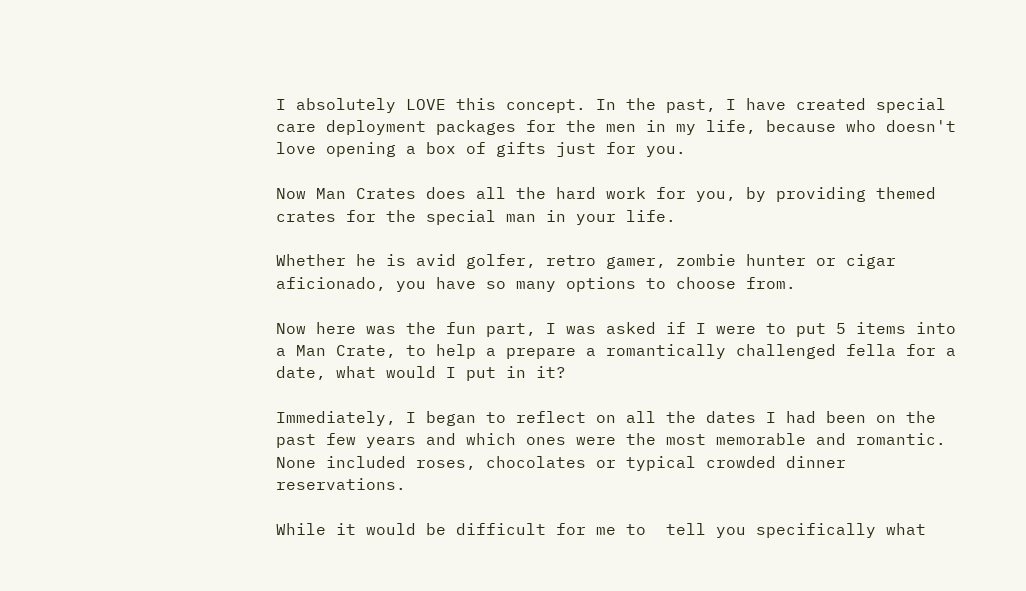I absolutely LOVE this concept. In the past, I have created special care deployment packages for the men in my life, because who doesn't love opening a box of gifts just for you.

Now Man Crates does all the hard work for you, by providing themed crates for the special man in your life.

Whether he is avid golfer, retro gamer, zombie hunter or cigar aficionado, you have so many options to choose from.

Now here was the fun part, I was asked if I were to put 5 items into a Man Crate, to help a prepare a romantically challenged fella for a date, what would I put in it?

Immediately, I began to reflect on all the dates I had been on the past few years and which ones were the most memorable and romantic. None included roses, chocolates or typical crowded dinner reservations.

While it would be difficult for me to  tell you specifically what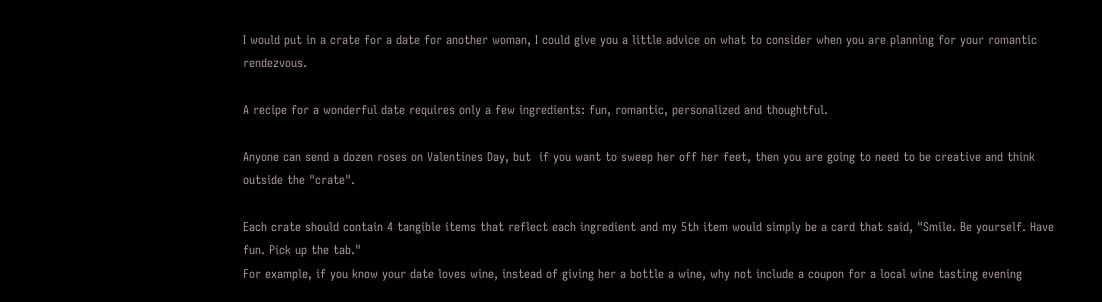I would put in a crate for a date for another woman, I could give you a little advice on what to consider when you are planning for your romantic rendezvous.

A recipe for a wonderful date requires only a few ingredients: fun, romantic, personalized and thoughtful.

Anyone can send a dozen roses on Valentines Day, but  if you want to sweep her off her feet, then you are going to need to be creative and think outside the "crate".

Each crate should contain 4 tangible items that reflect each ingredient and my 5th item would simply be a card that said, "Smile. Be yourself. Have fun. Pick up the tab."
For example, if you know your date loves wine, instead of giving her a bottle a wine, why not include a coupon for a local wine tasting evening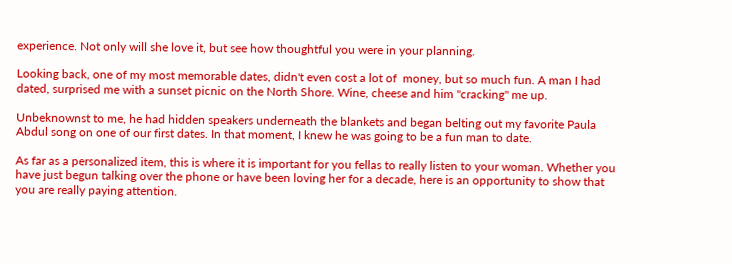experience. Not only will she love it, but see how thoughtful you were in your planning.

Looking back, one of my most memorable dates, didn't even cost a lot of  money, but so much fun. A man I had dated, surprised me with a sunset picnic on the North Shore. Wine, cheese and him "cracking" me up.

Unbeknownst to me, he had hidden speakers underneath the blankets and began belting out my favorite Paula Abdul song on one of our first dates. In that moment, I knew he was going to be a fun man to date.

As far as a personalized item, this is where it is important for you fellas to really listen to your woman. Whether you have just begun talking over the phone or have been loving her for a decade, here is an opportunity to show that you are really paying attention.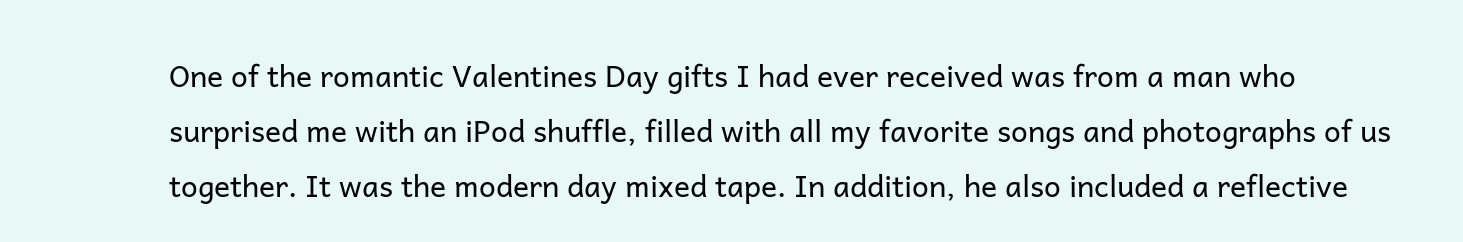One of the romantic Valentines Day gifts I had ever received was from a man who surprised me with an iPod shuffle, filled with all my favorite songs and photographs of us together. It was the modern day mixed tape. In addition, he also included a reflective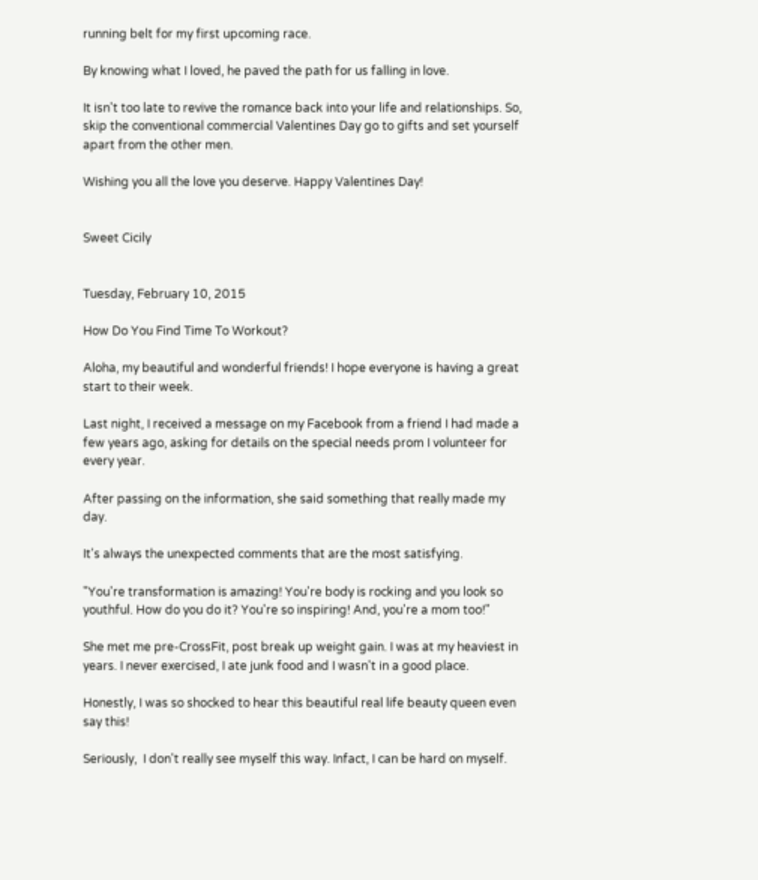running belt for my first upcoming race.

By knowing what I loved, he paved the path for us falling in love.

It isn't too late to revive the romance back into your life and relationships. So, skip the conventional commercial Valentines Day go to gifts and set yourself apart from the other men.

Wishing you all the love you deserve. Happy Valentines Day!


Sweet Cicily


Tuesday, February 10, 2015

How Do You Find Time To Workout?

Aloha, my beautiful and wonderful friends! I hope everyone is having a great start to their week.

Last night, I received a message on my Facebook from a friend I had made a few years ago, asking for details on the special needs prom I volunteer for every year.

After passing on the information, she said something that really made my day.

It's always the unexpected comments that are the most satisfying.

"You're transformation is amazing! You're body is rocking and you look so youthful. How do you do it? You're so inspiring! And, you're a mom too!"

She met me pre-CrossFit, post break up weight gain. I was at my heaviest in years. I never exercised, I ate junk food and I wasn't in a good place.

Honestly, I was so shocked to hear this beautiful real life beauty queen even say this!

Seriously,  I don't really see myself this way. Infact, I can be hard on myself.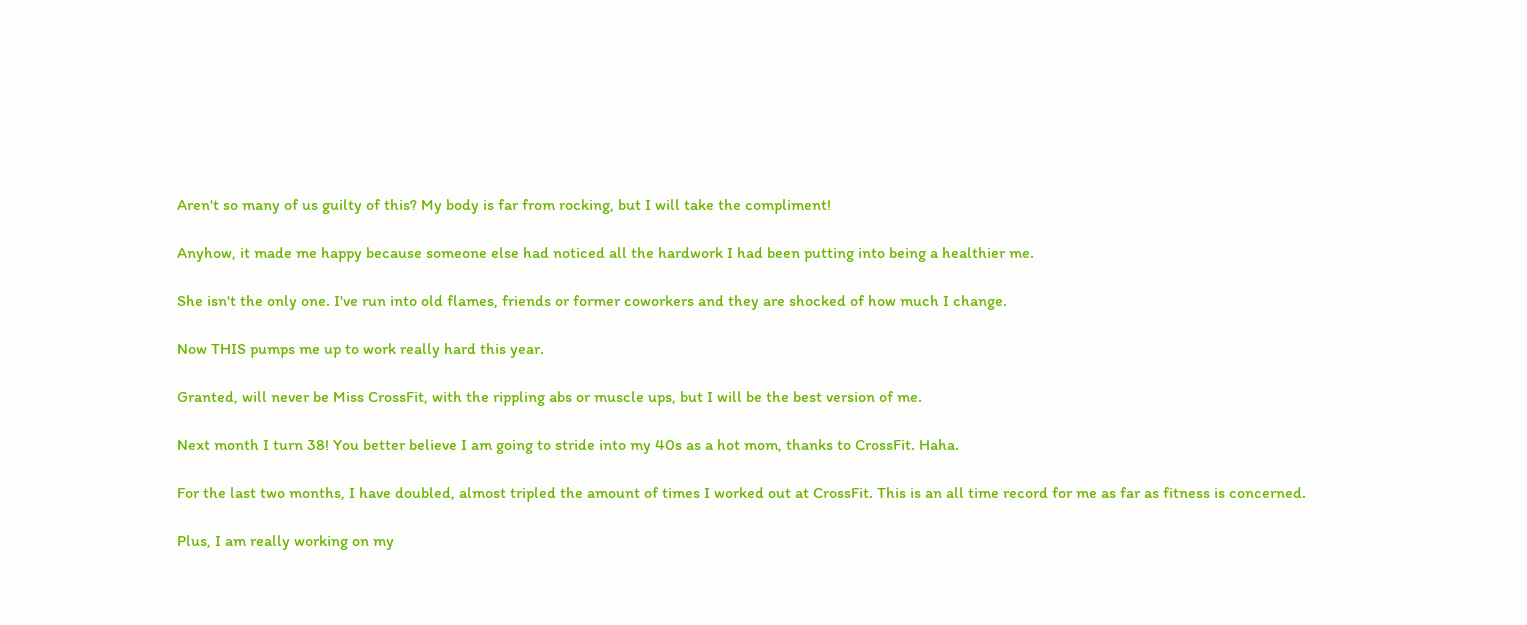Aren't so many of us guilty of this? My body is far from rocking, but I will take the compliment!

Anyhow, it made me happy because someone else had noticed all the hardwork I had been putting into being a healthier me.

She isn't the only one. I've run into old flames, friends or former coworkers and they are shocked of how much I change.

Now THIS pumps me up to work really hard this year.

Granted, will never be Miss CrossFit, with the rippling abs or muscle ups, but I will be the best version of me.

Next month I turn 38! You better believe I am going to stride into my 40s as a hot mom, thanks to CrossFit. Haha.

For the last two months, I have doubled, almost tripled the amount of times I worked out at CrossFit. This is an all time record for me as far as fitness is concerned.

Plus, I am really working on my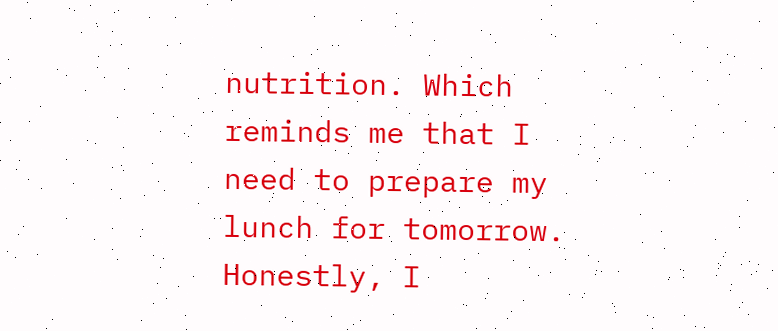nutrition. Which reminds me that I need to prepare my lunch for tomorrow. Honestly, I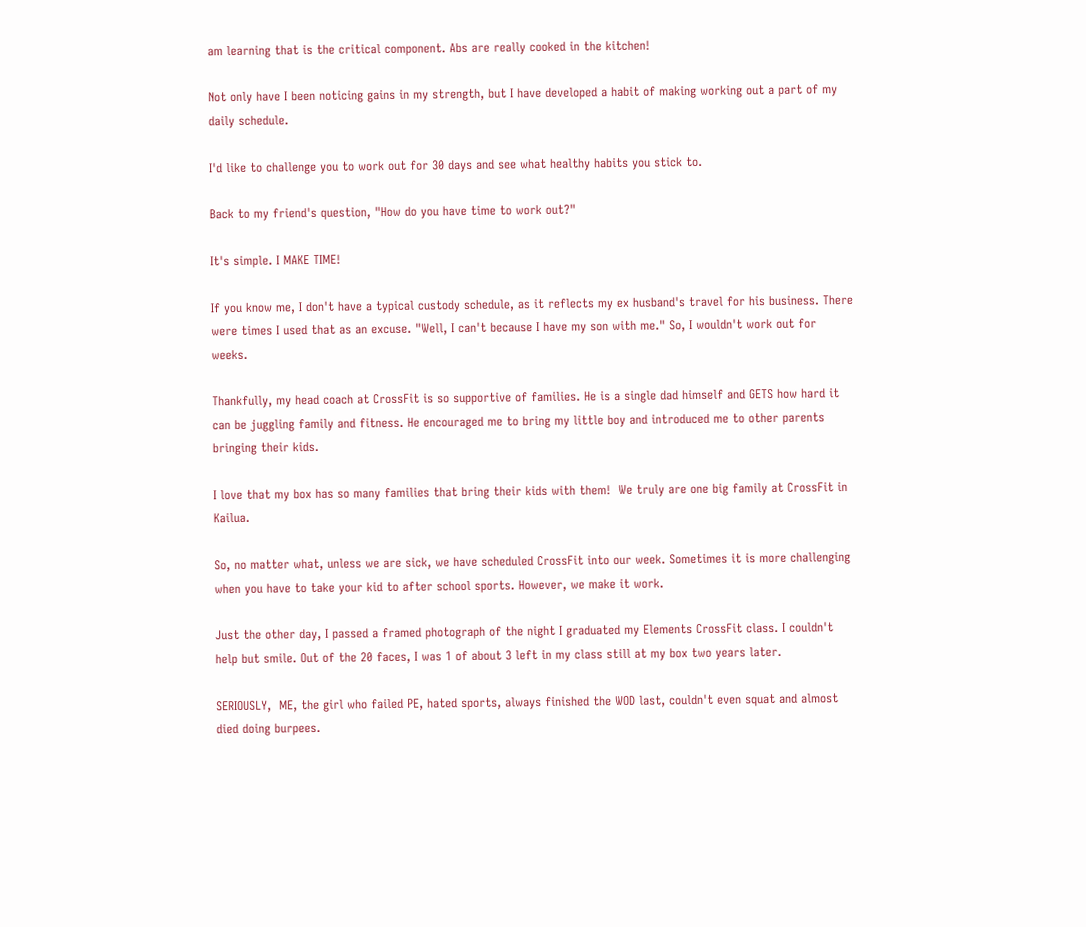am learning that is the critical component. Abs are really cooked in the kitchen!

Not only have I been noticing gains in my strength, but I have developed a habit of making working out a part of my daily schedule.

I'd like to challenge you to work out for 30 days and see what healthy habits you stick to.

Back to my friend's question, "How do you have time to work out?"

It's simple. I MAKE TIME!

If you know me, I don't have a typical custody schedule, as it reflects my ex husband's travel for his business. There were times I used that as an excuse. "Well, I can't because I have my son with me." So, I wouldn't work out for weeks.

Thankfully, my head coach at CrossFit is so supportive of families. He is a single dad himself and GETS how hard it can be juggling family and fitness. He encouraged me to bring my little boy and introduced me to other parents bringing their kids.

I love that my box has so many families that bring their kids with them!  We truly are one big family at CrossFit in Kailua.

So, no matter what, unless we are sick, we have scheduled CrossFit into our week. Sometimes it is more challenging when you have to take your kid to after school sports. However, we make it work.

Just the other day, I passed a framed photograph of the night I graduated my Elements CrossFit class. I couldn't help but smile. Out of the 20 faces, I was 1 of about 3 left in my class still at my box two years later.

SERIOUSLY,  ME, the girl who failed PE, hated sports, always finished the WOD last, couldn't even squat and almost died doing burpees.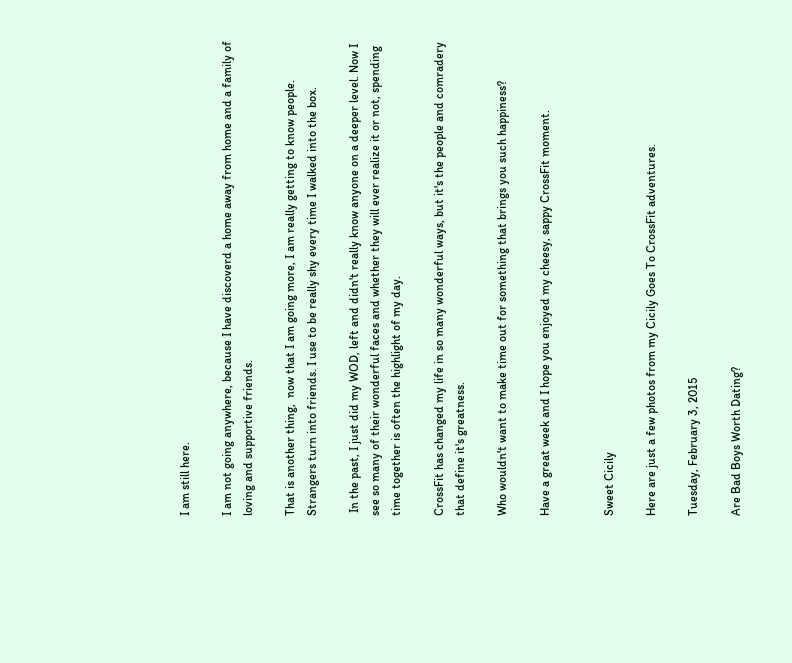I am still here.

I am not going anywhere, because I have discoverd a home away from home and a family of loving and supportive friends.

That is another thing,  now that I am going more, I am really getting to know people. Strangers turn into friends. I use to be really shy every time I walked into the box.

 In the past, I just did my WOD, left and didn't really know anyone on a deeper level. Now I see so many of their wonderful faces and whether they will ever realize it or not, spending time together is often the highlight of my day.

CrossFit has changed my life in so many wonderful ways, but it's the people and comradery that define it's greatness.

Who wouldn't want to make time out for something that brings you such happiness?

Have a great week and I hope you enjoyed my cheesy, sappy CrossFit moment.


Sweet Cicily

Here are just a few photos from my Cicily Goes To CrossFit adventures.

Tuesday, February 3, 2015

Are Bad Boys Worth Dating?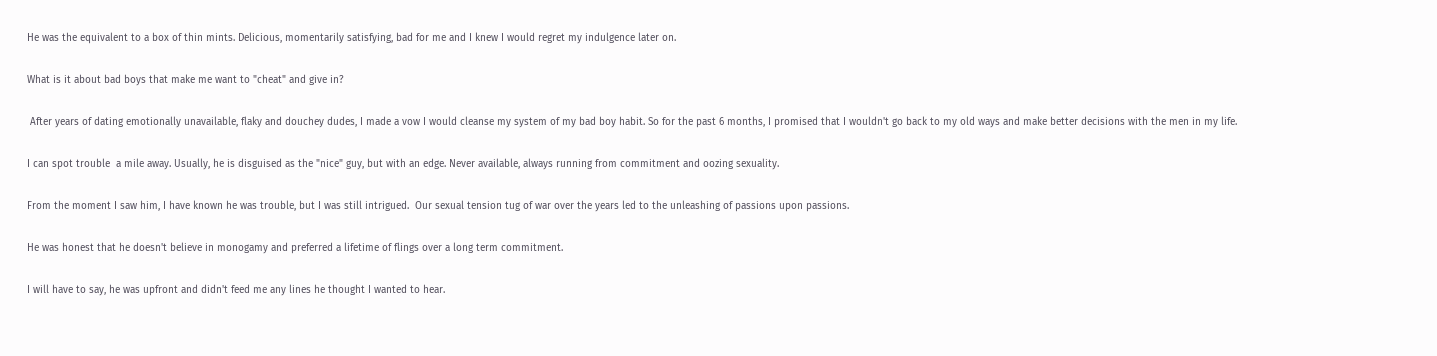He was the equivalent to a box of thin mints. Delicious, momentarily satisfying, bad for me and I knew I would regret my indulgence later on.

What is it about bad boys that make me want to "cheat" and give in?

 After years of dating emotionally unavailable, flaky and douchey dudes, I made a vow I would cleanse my system of my bad boy habit. So for the past 6 months, I promised that I wouldn't go back to my old ways and make better decisions with the men in my life.

I can spot trouble  a mile away. Usually, he is disguised as the "nice" guy, but with an edge. Never available, always running from commitment and oozing sexuality.

From the moment I saw him, I have known he was trouble, but I was still intrigued.  Our sexual tension tug of war over the years led to the unleashing of passions upon passions.

He was honest that he doesn't believe in monogamy and preferred a lifetime of flings over a long term commitment.

I will have to say, he was upfront and didn't feed me any lines he thought I wanted to hear.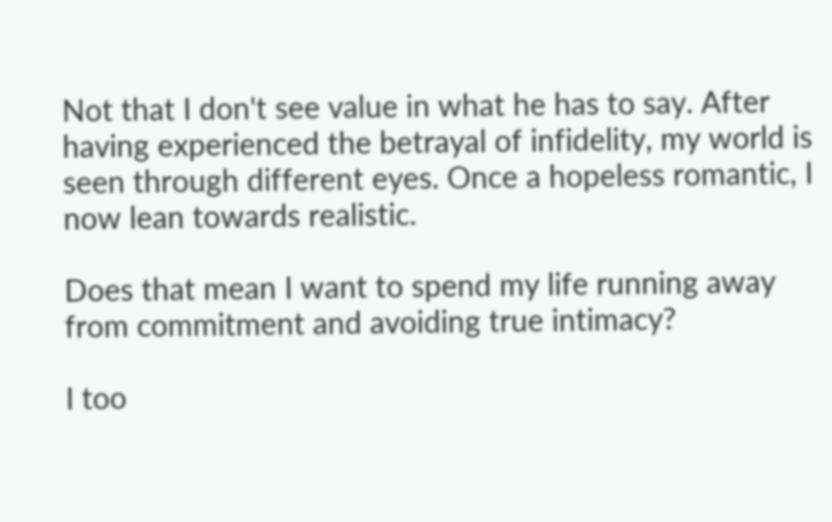Not that I don't see value in what he has to say. After having experienced the betrayal of infidelity, my world is seen through different eyes. Once a hopeless romantic, I now lean towards realistic.

Does that mean I want to spend my life running away from commitment and avoiding true intimacy?

I too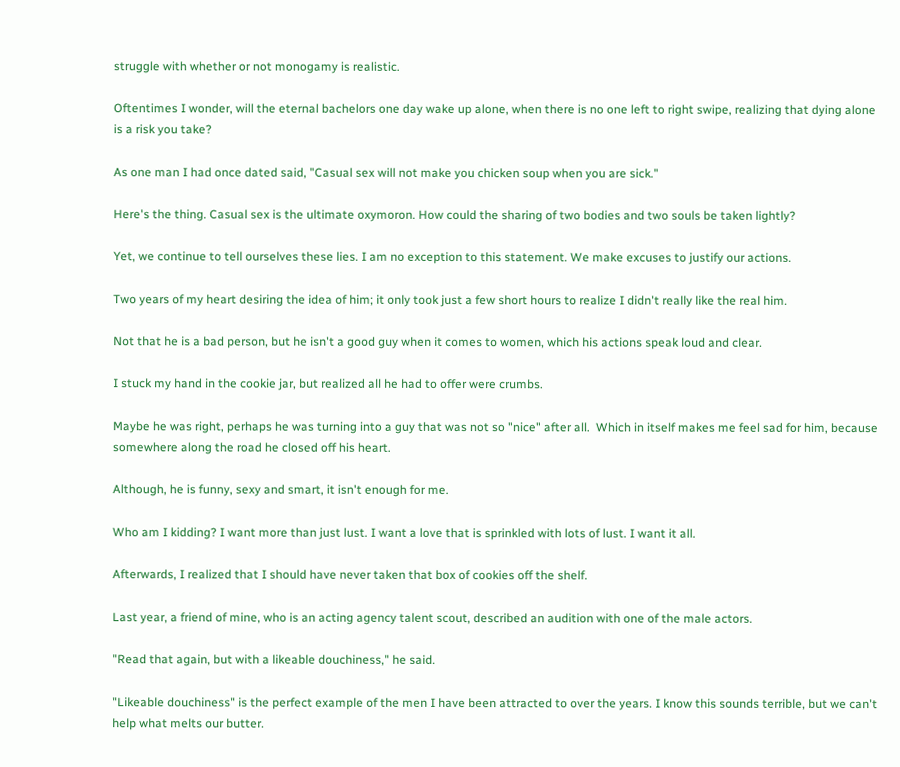struggle with whether or not monogamy is realistic.

Oftentimes I wonder, will the eternal bachelors one day wake up alone, when there is no one left to right swipe, realizing that dying alone is a risk you take?

As one man I had once dated said, "Casual sex will not make you chicken soup when you are sick."

Here's the thing. Casual sex is the ultimate oxymoron. How could the sharing of two bodies and two souls be taken lightly?

Yet, we continue to tell ourselves these lies. I am no exception to this statement. We make excuses to justify our actions.

Two years of my heart desiring the idea of him; it only took just a few short hours to realize I didn't really like the real him.

Not that he is a bad person, but he isn't a good guy when it comes to women, which his actions speak loud and clear.

I stuck my hand in the cookie jar, but realized all he had to offer were crumbs.

Maybe he was right, perhaps he was turning into a guy that was not so "nice" after all.  Which in itself makes me feel sad for him, because somewhere along the road he closed off his heart.

Although, he is funny, sexy and smart, it isn't enough for me.

Who am I kidding? I want more than just lust. I want a love that is sprinkled with lots of lust. I want it all.

Afterwards, I realized that I should have never taken that box of cookies off the shelf.

Last year, a friend of mine, who is an acting agency talent scout, described an audition with one of the male actors.

"Read that again, but with a likeable douchiness," he said.

"Likeable douchiness" is the perfect example of the men I have been attracted to over the years. I know this sounds terrible, but we can't help what melts our butter.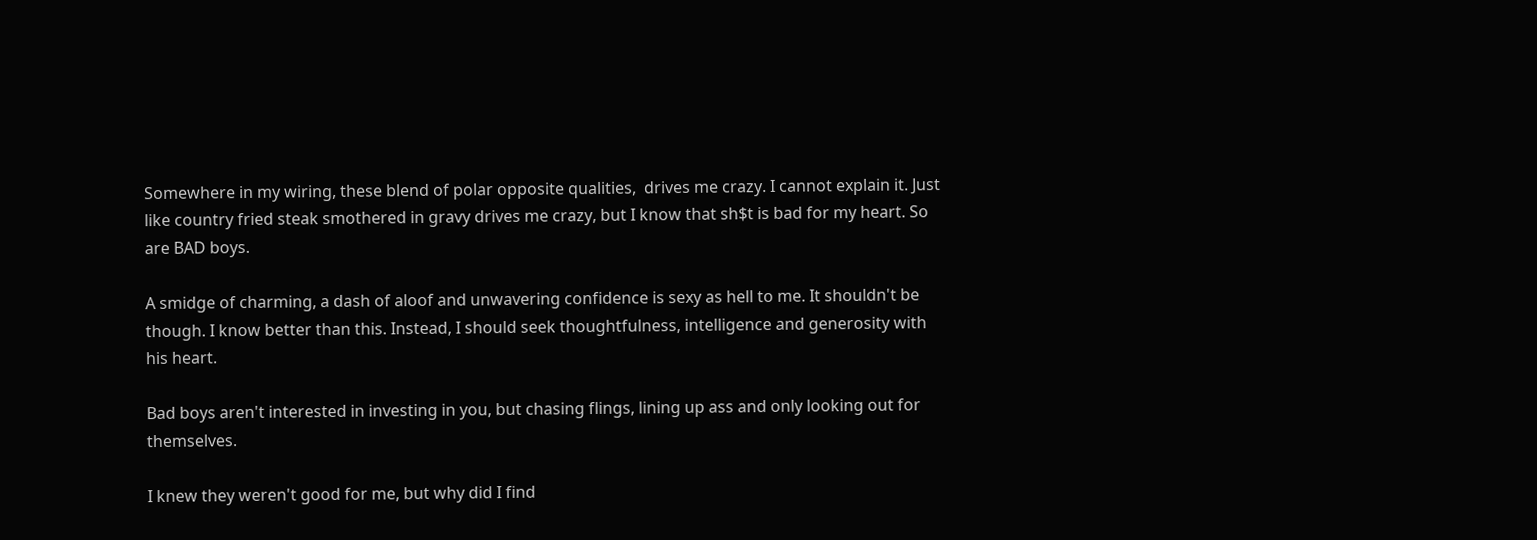Somewhere in my wiring, these blend of polar opposite qualities,  drives me crazy. I cannot explain it. Just like country fried steak smothered in gravy drives me crazy, but I know that sh$t is bad for my heart. So are BAD boys.

A smidge of charming, a dash of aloof and unwavering confidence is sexy as hell to me. It shouldn't be though. I know better than this. Instead, I should seek thoughtfulness, intelligence and generosity with his heart.

Bad boys aren't interested in investing in you, but chasing flings, lining up ass and only looking out for themselves.

I knew they weren't good for me, but why did I find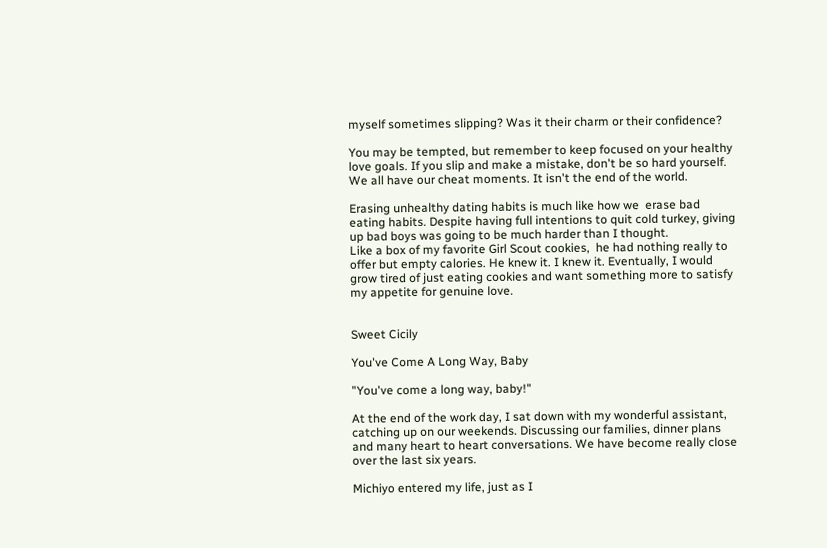myself sometimes slipping? Was it their charm or their confidence?

You may be tempted, but remember to keep focused on your healthy love goals. If you slip and make a mistake, don't be so hard yourself. We all have our cheat moments. It isn't the end of the world.

Erasing unhealthy dating habits is much like how we  erase bad eating habits. Despite having full intentions to quit cold turkey, giving up bad boys was going to be much harder than I thought.
Like a box of my favorite Girl Scout cookies,  he had nothing really to offer but empty calories. He knew it. I knew it. Eventually, I would grow tired of just eating cookies and want something more to satisfy my appetite for genuine love.


Sweet Cicily

You've Come A Long Way, Baby

"You've come a long way, baby!"

At the end of the work day, I sat down with my wonderful assistant, catching up on our weekends. Discussing our families, dinner plans and many heart to heart conversations. We have become really close over the last six years.

Michiyo entered my life, just as I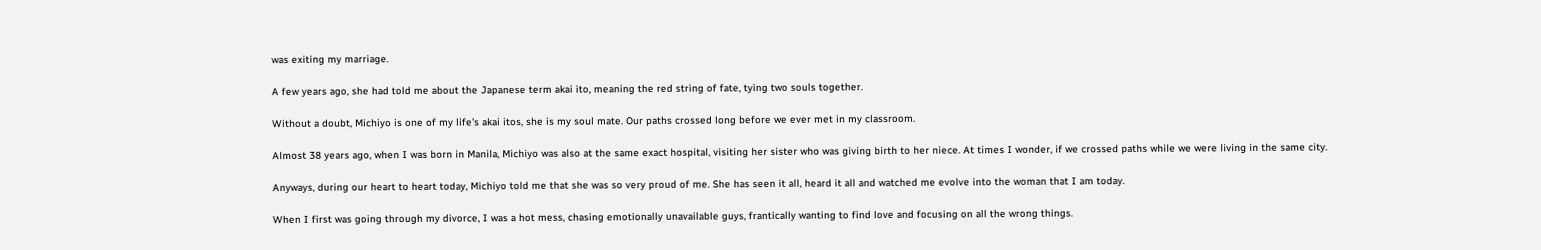was exiting my marriage.

A few years ago, she had told me about the Japanese term akai ito, meaning the red string of fate, tying two souls together.

Without a doubt, Michiyo is one of my life's akai itos, she is my soul mate. Our paths crossed long before we ever met in my classroom.

Almost 38 years ago, when I was born in Manila, Michiyo was also at the same exact hospital, visiting her sister who was giving birth to her niece. At times I wonder, if we crossed paths while we were living in the same city.

Anyways, during our heart to heart today, Michiyo told me that she was so very proud of me. She has seen it all, heard it all and watched me evolve into the woman that I am today.

When I first was going through my divorce, I was a hot mess, chasing emotionally unavailable guys, frantically wanting to find love and focusing on all the wrong things.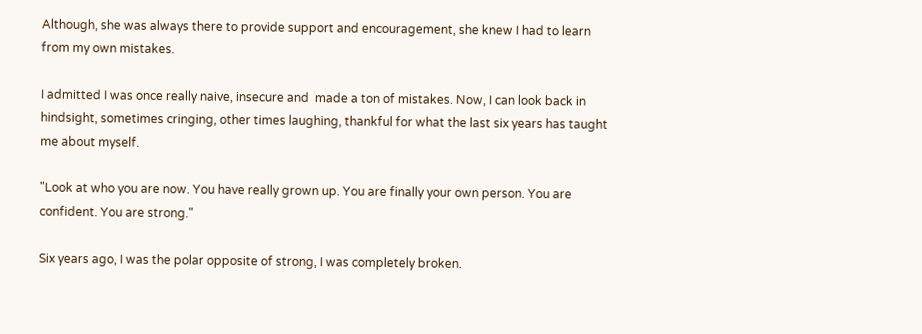Although, she was always there to provide support and encouragement, she knew I had to learn from my own mistakes.

I admitted I was once really naive, insecure and  made a ton of mistakes. Now, I can look back in hindsight, sometimes cringing, other times laughing, thankful for what the last six years has taught me about myself.

"Look at who you are now. You have really grown up. You are finally your own person. You are confident. You are strong."

Six years ago, I was the polar opposite of strong, I was completely broken.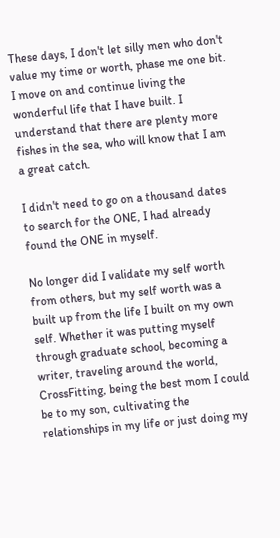These days, I don't let silly men who don't value my time or worth, phase me one bit. I move on and continue living the wonderful life that I have built. I understand that there are plenty more fishes in the sea, who will know that I am a great catch.

I didn't need to go on a thousand dates to search for the ONE, I had already found the ONE in myself.

No longer did I validate my self worth from others, but my self worth was a built up from the life I built on my own self. Whether it was putting myself through graduate school, becoming a writer, traveling around the world, CrossFitting, being the best mom I could be to my son, cultivating the relationships in my life or just doing my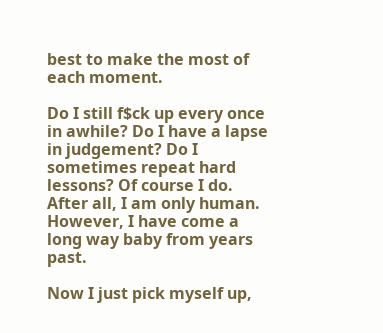best to make the most of each moment.

Do I still f$ck up every once in awhile? Do I have a lapse in judgement? Do I sometimes repeat hard lessons? Of course I do. After all, I am only human. However, I have come a long way baby from years past.

Now I just pick myself up,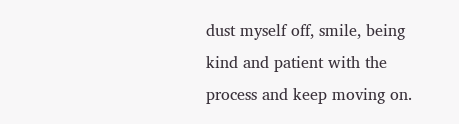dust myself off, smile, being kind and patient with the process and keep moving on.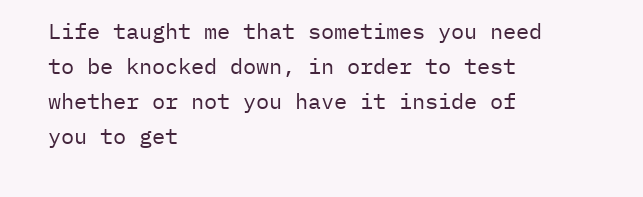Life taught me that sometimes you need to be knocked down, in order to test whether or not you have it inside of you to get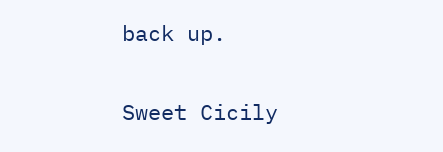back up.


Sweet Cicily